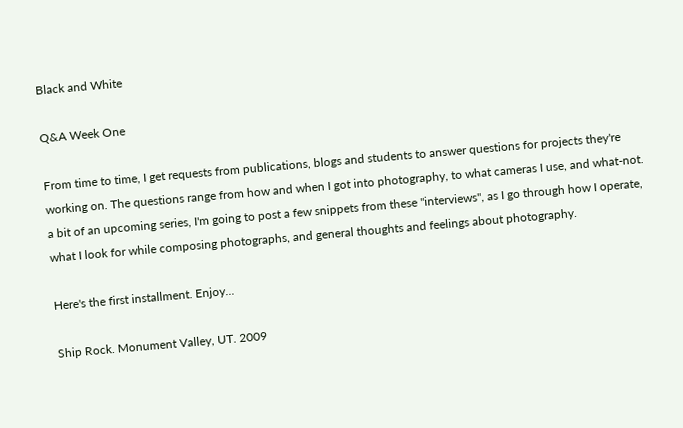Black and White

Q&A Week One

From time to time, I get requests from publications, blogs and students to answer questions for projects they're working on. The questions range from how and when I got into photography, to what cameras I use, and what-not. a bit of an upcoming series, I'm going to post a few snippets from these "interviews", as I go through how I operate, what I look for while composing photographs, and general thoughts and feelings about photography.

Here's the first installment. Enjoy...

Ship Rock. Monument Valley, UT. 2009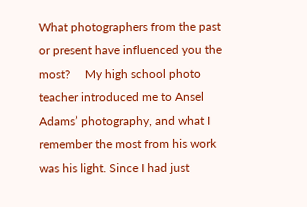What photographers from the past or present have influenced you the most?     My high school photo teacher introduced me to Ansel Adams’ photography, and what I remember the most from his work was his light. Since I had just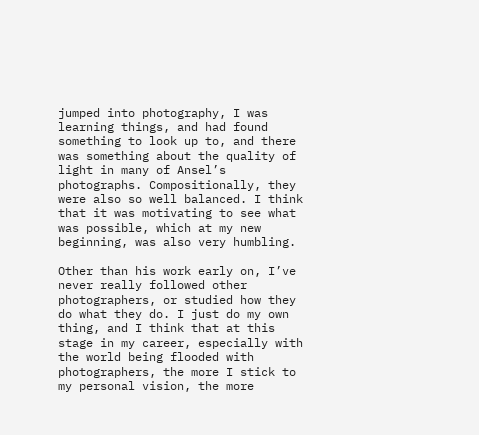jumped into photography, I was learning things, and had found something to look up to, and there was something about the quality of light in many of Ansel’s photographs. Compositionally, they were also so well balanced. I think that it was motivating to see what was possible, which at my new beginning, was also very humbling.

Other than his work early on, I’ve never really followed other photographers, or studied how they do what they do. I just do my own thing, and I think that at this stage in my career, especially with the world being flooded with photographers, the more I stick to my personal vision, the more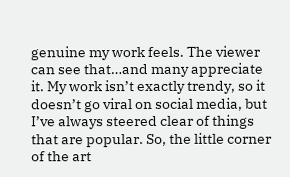genuine my work feels. The viewer can see that…and many appreciate it. My work isn’t exactly trendy, so it doesn’t go viral on social media, but I’ve always steered clear of things that are popular. So, the little corner of the art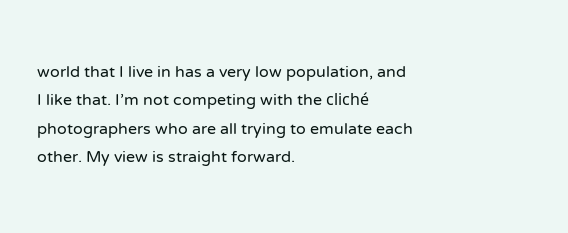world that I live in has a very low population, and I like that. I’m not competing with the cliché photographers who are all trying to emulate each other. My view is straight forward.